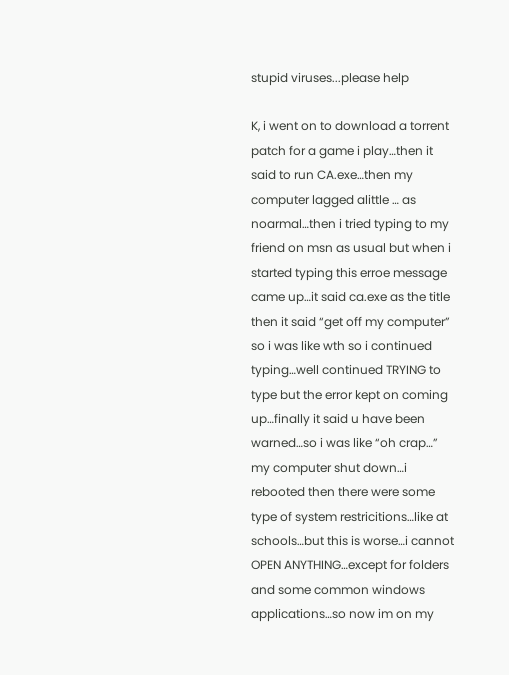stupid viruses...please help

K, i went on to download a torrent patch for a game i play…then it said to run CA.exe…then my computer lagged alittle … as noarmal…then i tried typing to my friend on msn as usual but when i started typing this erroe message came up…it said ca.exe as the title then it said “get off my computer” so i was like wth so i continued typing…well continued TRYING to type but the error kept on coming up…finally it said u have been warned…so i was like “oh crap…” my computer shut down…i rebooted then there were some type of system restricitions…like at schools…but this is worse…i cannot OPEN ANYTHING…except for folders and some common windows applications…so now im on my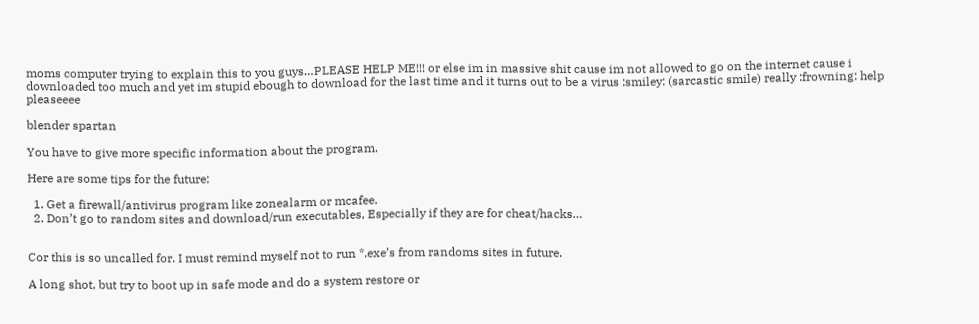moms computer trying to explain this to you guys…PLEASE HELP ME!!! or else im in massive shit cause im not allowed to go on the internet cause i downloaded too much and yet im stupid ebough to download for the last time and it turns out to be a virus :smiley: (sarcastic smile) really :frowning: help pleaseeee

blender spartan

You have to give more specific information about the program.

Here are some tips for the future:

  1. Get a firewall/antivirus program like zonealarm or mcafee.
  2. Don’t go to random sites and download/run executables, Especially if they are for cheat/hacks…


Cor this is so uncalled for. I must remind myself not to run *.exe’s from randoms sites in future.

A long shot, but try to boot up in safe mode and do a system restore or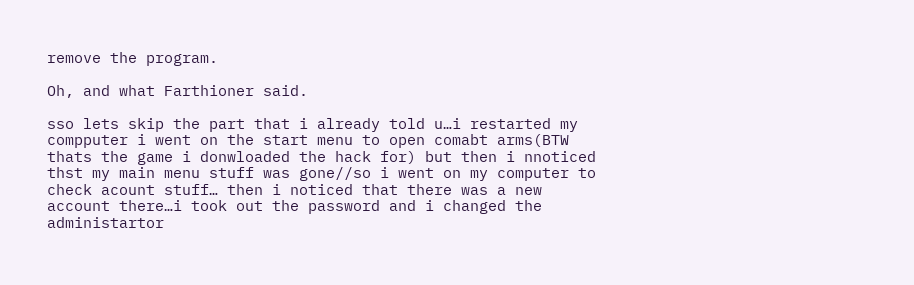remove the program.

Oh, and what Farthioner said.

sso lets skip the part that i already told u…i restarted my compputer i went on the start menu to open comabt arms(BTW thats the game i donwloaded the hack for) but then i nnoticed thst my main menu stuff was gone//so i went on my computer to check acount stuff… then i noticed that there was a new account there…i took out the password and i changed the administartor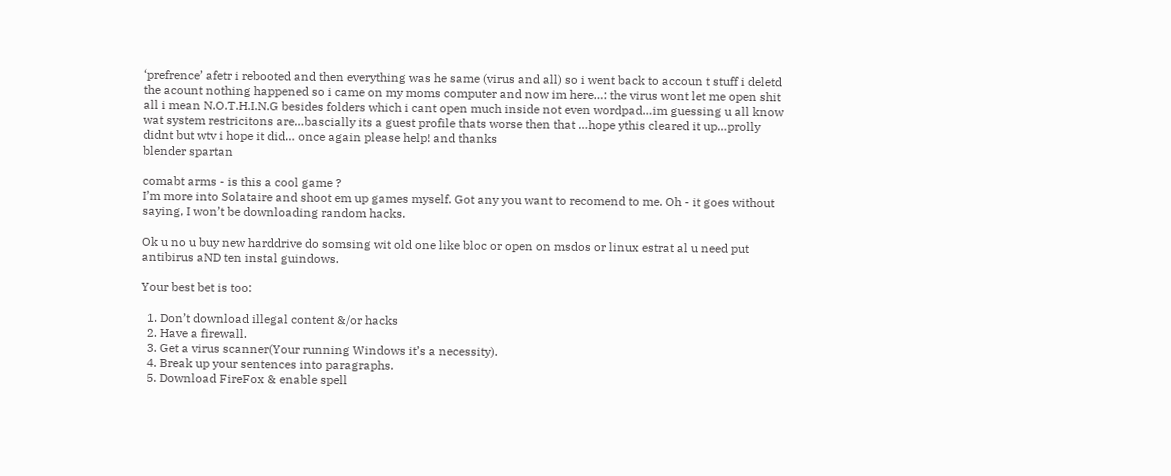‘prefrence’ afetr i rebooted and then everything was he same (virus and all) so i went back to accoun t stuff i deletd the acount nothing happened so i came on my moms computer and now im here…: the virus wont let me open shit all i mean N.O.T.H.I.N.G besides folders which i cant open much inside not even wordpad…im guessing u all know wat system restricitons are…bascially its a guest profile thats worse then that …hope ythis cleared it up…prolly didnt but wtv i hope it did… once again please help! and thanks
blender spartan

comabt arms - is this a cool game ?
I’m more into Solataire and shoot em up games myself. Got any you want to recomend to me. Oh - it goes without saying, I won’t be downloading random hacks.

Ok u no u buy new harddrive do somsing wit old one like bloc or open on msdos or linux estrat al u need put antibirus aND ten instal guindows.

Your best bet is too:

  1. Don’t download illegal content &/or hacks
  2. Have a firewall.
  3. Get a virus scanner(Your running Windows it’s a necessity).
  4. Break up your sentences into paragraphs.
  5. Download FireFox & enable spell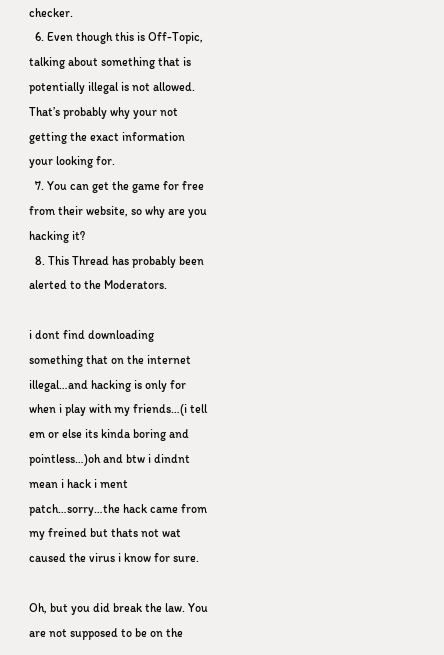checker.
  6. Even though this is Off-Topic, talking about something that is potentially illegal is not allowed. That’s probably why your not getting the exact information your looking for.
  7. You can get the game for free from their website, so why are you hacking it?
  8. This Thread has probably been alerted to the Moderators.

i dont find downloading something that on the internet illegal…and hacking is only for when i play with my friends…(i tell em or else its kinda boring and pointless…)oh and btw i dindnt mean i hack i ment patch…sorry…the hack came from my freined but thats not wat caused the virus i know for sure.

Oh, but you did break the law. You are not supposed to be on the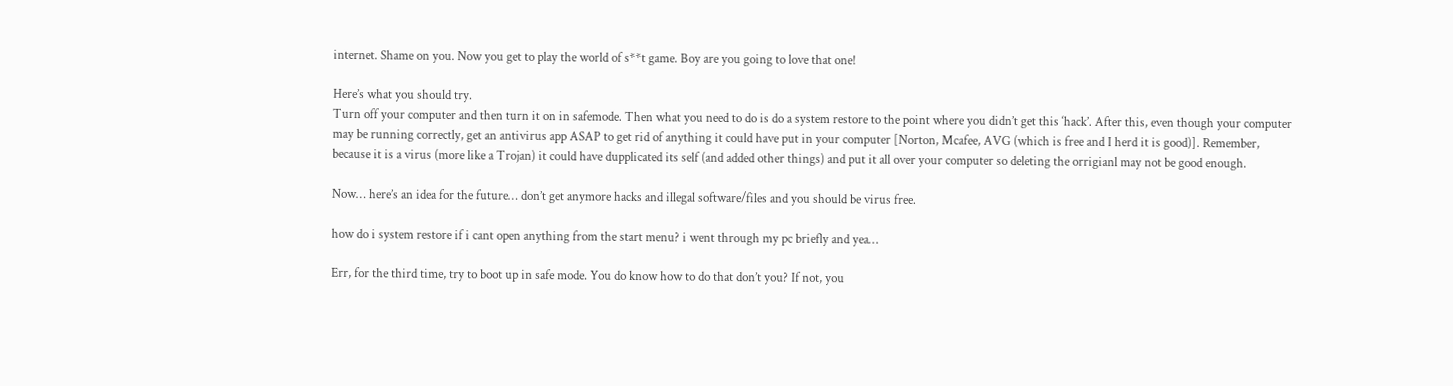internet. Shame on you. Now you get to play the world of s**t game. Boy are you going to love that one!

Here’s what you should try.
Turn off your computer and then turn it on in safemode. Then what you need to do is do a system restore to the point where you didn’t get this ‘hack’. After this, even though your computer may be running correctly, get an antivirus app ASAP to get rid of anything it could have put in your computer [Norton, Mcafee, AVG (which is free and I herd it is good)]. Remember, because it is a virus (more like a Trojan) it could have dupplicated its self (and added other things) and put it all over your computer so deleting the orrigianl may not be good enough.

Now… here’s an idea for the future… don’t get anymore hacks and illegal software/files and you should be virus free.

how do i system restore if i cant open anything from the start menu? i went through my pc briefly and yea…

Err, for the third time, try to boot up in safe mode. You do know how to do that don’t you? If not, you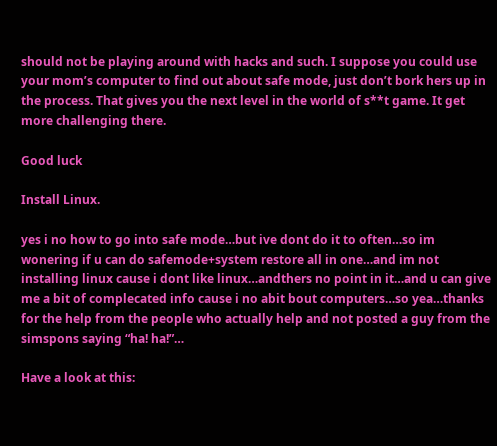should not be playing around with hacks and such. I suppose you could use your mom’s computer to find out about safe mode, just don’t bork hers up in the process. That gives you the next level in the world of s**t game. It get more challenging there.

Good luck

Install Linux.

yes i no how to go into safe mode…but ive dont do it to often…so im wonering if u can do safemode+system restore all in one…and im not installing linux cause i dont like linux…andthers no point in it…and u can give me a bit of complecated info cause i no abit bout computers…so yea…thanks for the help from the people who actually help and not posted a guy from the simspons saying “ha! ha!”…

Have a look at this: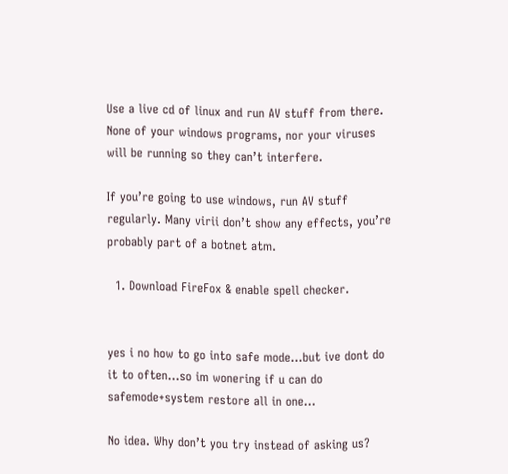Use a live cd of linux and run AV stuff from there. None of your windows programs, nor your viruses will be running so they can’t interfere.

If you’re going to use windows, run AV stuff regularly. Many virii don’t show any effects, you’re probably part of a botnet atm.

  1. Download FireFox & enable spell checker.


yes i no how to go into safe mode…but ive dont do it to often…so im wonering if u can do safemode+system restore all in one…

No idea. Why don’t you try instead of asking us?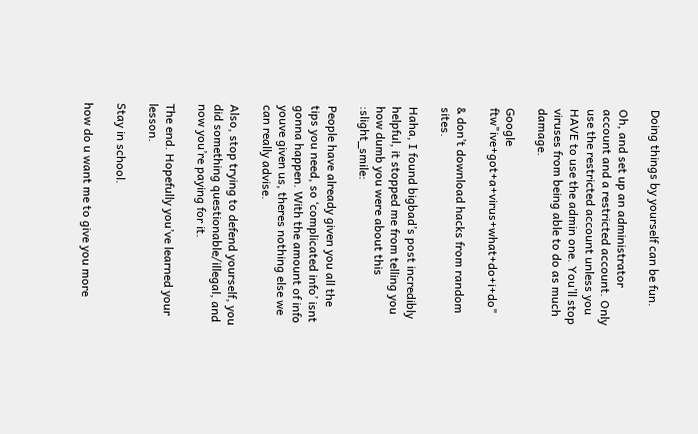Doing things by yourself can be fun.

Oh, and set up an administrator account and a restricted account. Only use the restricted account unless you HAVE to use the admin one. You’ll stop viruses from being able to do as much damage.

Google ftw"ive+got+a+virus+what+do+i+do"

& don’t download hacks from random sites.

Haha, I found bigbad’s post incredibly helpful, it stopped me from telling you how dumb you were about this :slight_smile:

People have already given you all the tips you need, so ‘complicated info’ isnt gonna happen. With the amount of info youve given us, theres nothing else we can really advise.

Also, stop trying to defend yourself, you did something questionable/illegal, and now you’re paying for it.

The end. Hopefully you’ve learned your lesson.

Stay in school.

how do u want me to give you more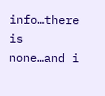info…there is none…and i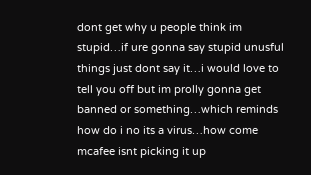dont get why u people think im stupid…if ure gonna say stupid unusful things just dont say it…i would love to tell you off but im prolly gonna get banned or something…which reminds how do i no its a virus…how come mcafee isnt picking it up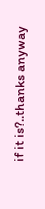if it is?..thanks anyway